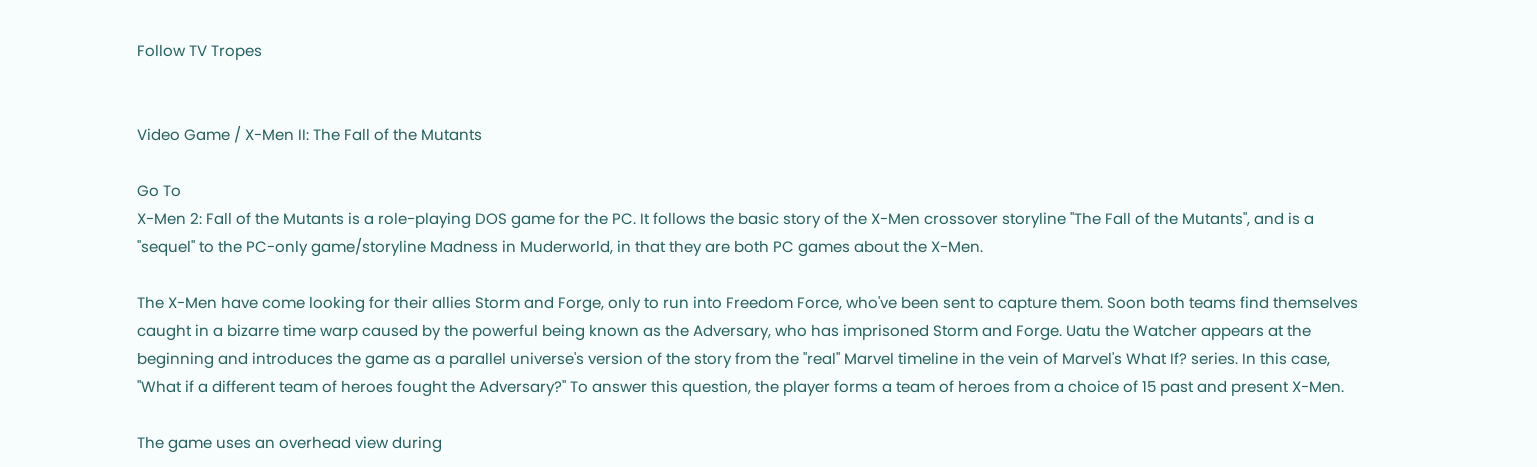Follow TV Tropes


Video Game / X-Men II: The Fall of the Mutants

Go To
X-Men 2: Fall of the Mutants is a role-playing DOS game for the PC. It follows the basic story of the X-Men crossover storyline "The Fall of the Mutants", and is a "sequel" to the PC-only game/storyline Madness in Muderworld, in that they are both PC games about the X-Men.

The X-Men have come looking for their allies Storm and Forge, only to run into Freedom Force, who've been sent to capture them. Soon both teams find themselves caught in a bizarre time warp caused by the powerful being known as the Adversary, who has imprisoned Storm and Forge. Uatu the Watcher appears at the beginning and introduces the game as a parallel universe's version of the story from the "real" Marvel timeline in the vein of Marvel's What If? series. In this case, "What if a different team of heroes fought the Adversary?" To answer this question, the player forms a team of heroes from a choice of 15 past and present X-Men.

The game uses an overhead view during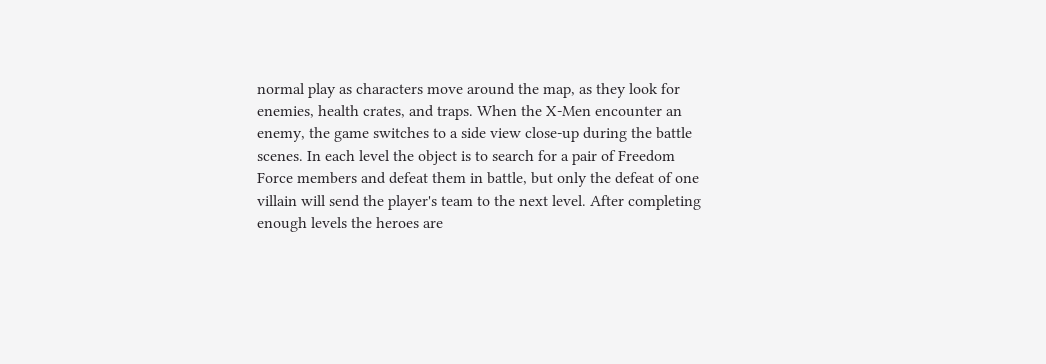normal play as characters move around the map, as they look for enemies, health crates, and traps. When the X-Men encounter an enemy, the game switches to a side view close-up during the battle scenes. In each level the object is to search for a pair of Freedom Force members and defeat them in battle, but only the defeat of one villain will send the player's team to the next level. After completing enough levels the heroes are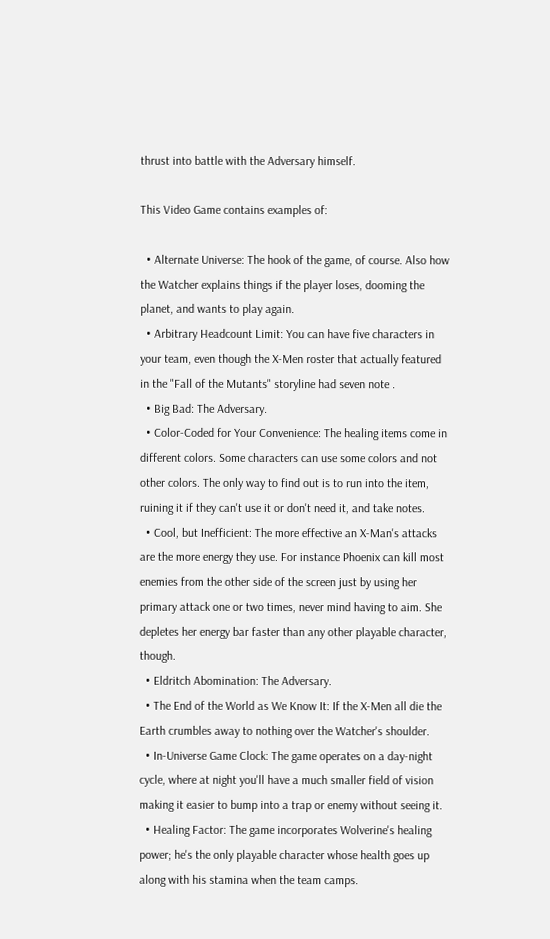thrust into battle with the Adversary himself.

This Video Game contains examples of:

  • Alternate Universe: The hook of the game, of course. Also how the Watcher explains things if the player loses, dooming the planet, and wants to play again.
  • Arbitrary Headcount Limit: You can have five characters in your team, even though the X-Men roster that actually featured in the "Fall of the Mutants" storyline had seven note .
  • Big Bad: The Adversary.
  • Color-Coded for Your Convenience: The healing items come in different colors. Some characters can use some colors and not other colors. The only way to find out is to run into the item, ruining it if they can't use it or don't need it, and take notes.
  • Cool, but Inefficient: The more effective an X-Man's attacks are the more energy they use. For instance Phoenix can kill most enemies from the other side of the screen just by using her primary attack one or two times, never mind having to aim. She depletes her energy bar faster than any other playable character, though.
  • Eldritch Abomination: The Adversary.
  • The End of the World as We Know It: If the X-Men all die the Earth crumbles away to nothing over the Watcher's shoulder.
  • In-Universe Game Clock: The game operates on a day-night cycle, where at night you'll have a much smaller field of vision making it easier to bump into a trap or enemy without seeing it.
  • Healing Factor: The game incorporates Wolverine's healing power; he's the only playable character whose health goes up along with his stamina when the team camps.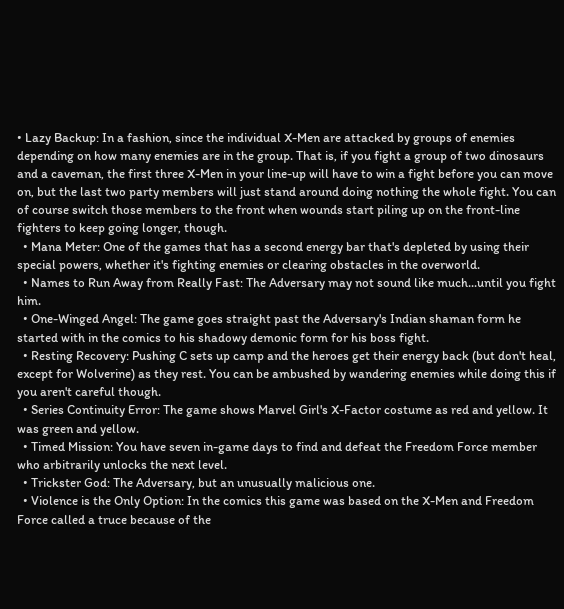• Lazy Backup: In a fashion, since the individual X-Men are attacked by groups of enemies depending on how many enemies are in the group. That is, if you fight a group of two dinosaurs and a caveman, the first three X-Men in your line-up will have to win a fight before you can move on, but the last two party members will just stand around doing nothing the whole fight. You can of course switch those members to the front when wounds start piling up on the front-line fighters to keep going longer, though.
  • Mana Meter: One of the games that has a second energy bar that's depleted by using their special powers, whether it's fighting enemies or clearing obstacles in the overworld.
  • Names to Run Away from Really Fast: The Adversary may not sound like much...until you fight him.
  • One-Winged Angel: The game goes straight past the Adversary's Indian shaman form he started with in the comics to his shadowy demonic form for his boss fight.
  • Resting Recovery: Pushing C sets up camp and the heroes get their energy back (but don't heal, except for Wolverine) as they rest. You can be ambushed by wandering enemies while doing this if you aren't careful though.
  • Series Continuity Error: The game shows Marvel Girl's X-Factor costume as red and yellow. It was green and yellow.
  • Timed Mission: You have seven in-game days to find and defeat the Freedom Force member who arbitrarily unlocks the next level.
  • Trickster God: The Adversary, but an unusually malicious one.
  • Violence is the Only Option: In the comics this game was based on the X-Men and Freedom Force called a truce because of the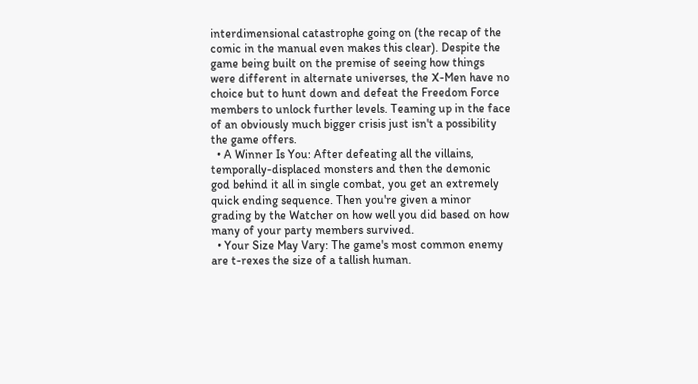interdimensional catastrophe going on (the recap of the comic in the manual even makes this clear). Despite the game being built on the premise of seeing how things were different in alternate universes, the X-Men have no choice but to hunt down and defeat the Freedom Force members to unlock further levels. Teaming up in the face of an obviously much bigger crisis just isn't a possibility the game offers.
  • A Winner Is You: After defeating all the villains, temporally-displaced monsters and then the demonic god behind it all in single combat, you get an extremely quick ending sequence. Then you're given a minor grading by the Watcher on how well you did based on how many of your party members survived.
  • Your Size May Vary: The game's most common enemy are t-rexes the size of a tallish human.